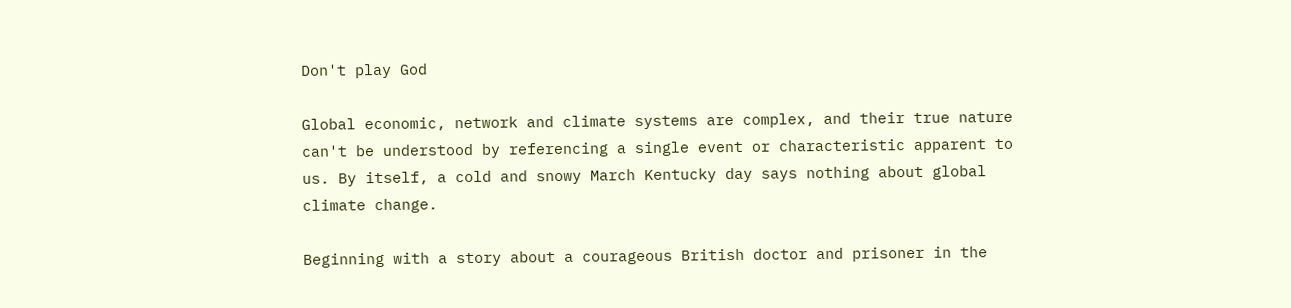Don't play God

Global economic, network and climate systems are complex, and their true nature can't be understood by referencing a single event or characteristic apparent to us. By itself, a cold and snowy March Kentucky day says nothing about global climate change.

Beginning with a story about a courageous British doctor and prisoner in the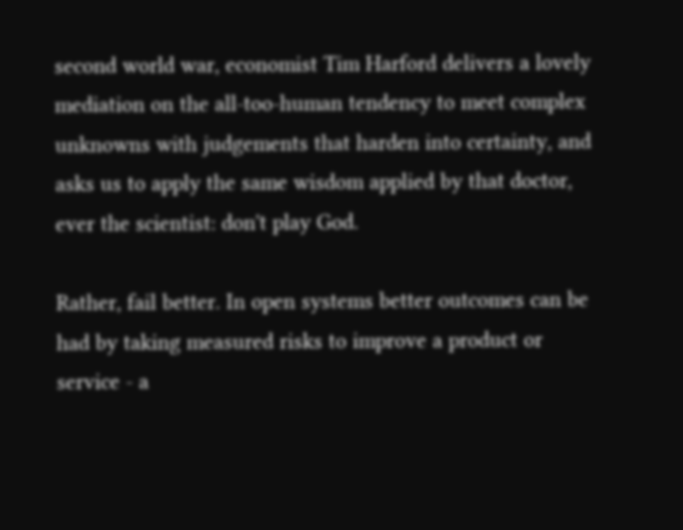second world war, economist Tim Harford delivers a lovely mediation on the all-too-human tendency to meet complex unknowns with judgements that harden into certainty, and asks us to apply the same wisdom applied by that doctor, ever the scientist: don't play God.

Rather, fail better. In open systems better outcomes can be had by taking measured risks to improve a product or service - a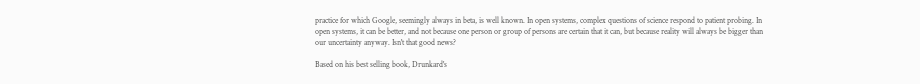practice for which Google, seemingly always in beta, is well known. In open systems, complex questions of science respond to patient probing. In open systems, it can be better, and not because one person or group of persons are certain that it can, but because reality will always be bigger than our uncertainty anyway. Isn't that good news?

Based on his best selling book, Drunkard's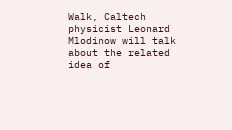Walk, Caltech physicist Leonard Mlodinow will talk about the related idea of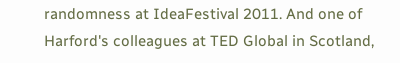randomness at IdeaFestival 2011. And one of Harford's colleagues at TED Global in Scotland,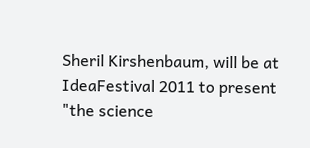Sheril Kirshenbaum, will be at IdeaFestival 2011 to present "the science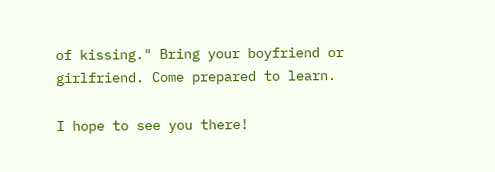of kissing." Bring your boyfriend or girlfriend. Come prepared to learn.

I hope to see you there!